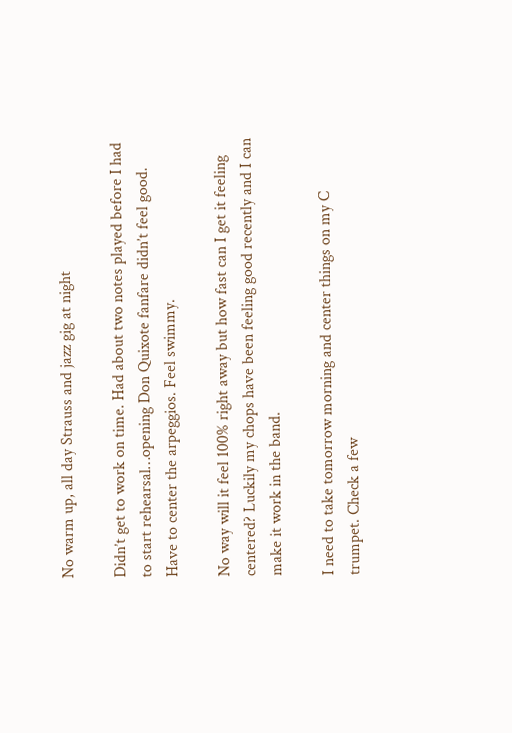No warm up, all day Strauss and jazz gig at night

Didn’t get to work on time. Had about two notes played before I had to start rehearsal…opening Don Quixote fanfare didn’t feel good. Have to center the arpeggios. Feel swimmy.

No way will it feel 100% right away but how fast can I get it feeling centered? Luckily my chops have been feeling good recently and I can make it work in the band.

I need to take tomorrow morning and center things on my C trumpet. Check a few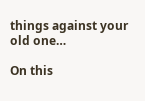things against your old one…

On this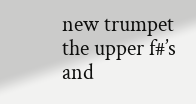new trumpet the upper f#’s and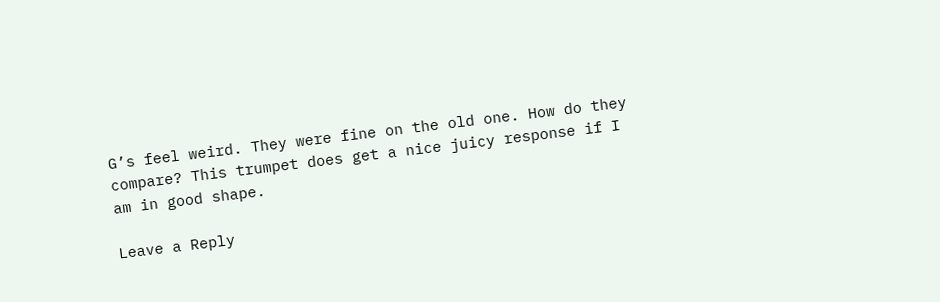G’s feel weird. They were fine on the old one. How do they compare? This trumpet does get a nice juicy response if I am in good shape.

Leave a Reply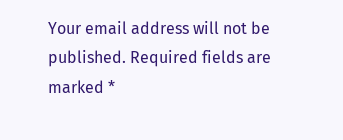Your email address will not be published. Required fields are marked *